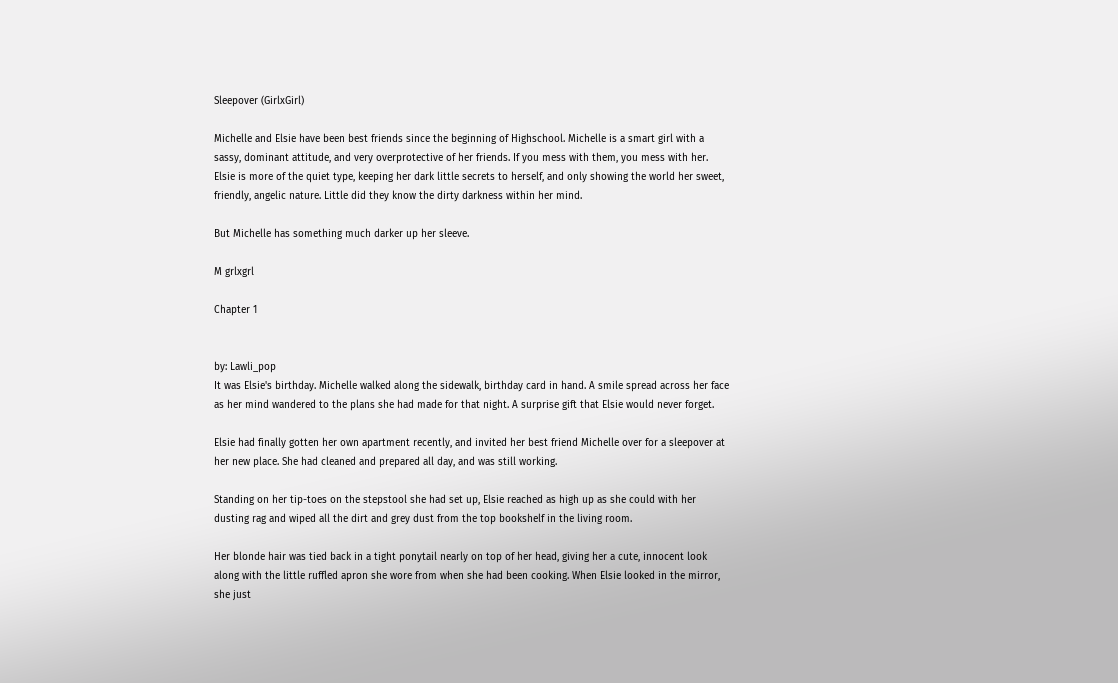Sleepover (GirlxGirl)

Michelle and Elsie have been best friends since the beginning of Highschool. Michelle is a smart girl with a sassy, dominant attitude, and very overprotective of her friends. If you mess with them, you mess with her.
Elsie is more of the quiet type, keeping her dark little secrets to herself, and only showing the world her sweet, friendly, angelic nature. Little did they know the dirty darkness within her mind.

But Michelle has something much darker up her sleeve.

M grlxgrl

Chapter 1


by: Lawli_pop
It was Elsie's birthday. Michelle walked along the sidewalk, birthday card in hand. A smile spread across her face as her mind wandered to the plans she had made for that night. A surprise gift that Elsie would never forget.

Elsie had finally gotten her own apartment recently, and invited her best friend Michelle over for a sleepover at her new place. She had cleaned and prepared all day, and was still working.

Standing on her tip-toes on the stepstool she had set up, Elsie reached as high up as she could with her dusting rag and wiped all the dirt and grey dust from the top bookshelf in the living room.

Her blonde hair was tied back in a tight ponytail nearly on top of her head, giving her a cute, innocent look along with the little ruffled apron she wore from when she had been cooking. When Elsie looked in the mirror, she just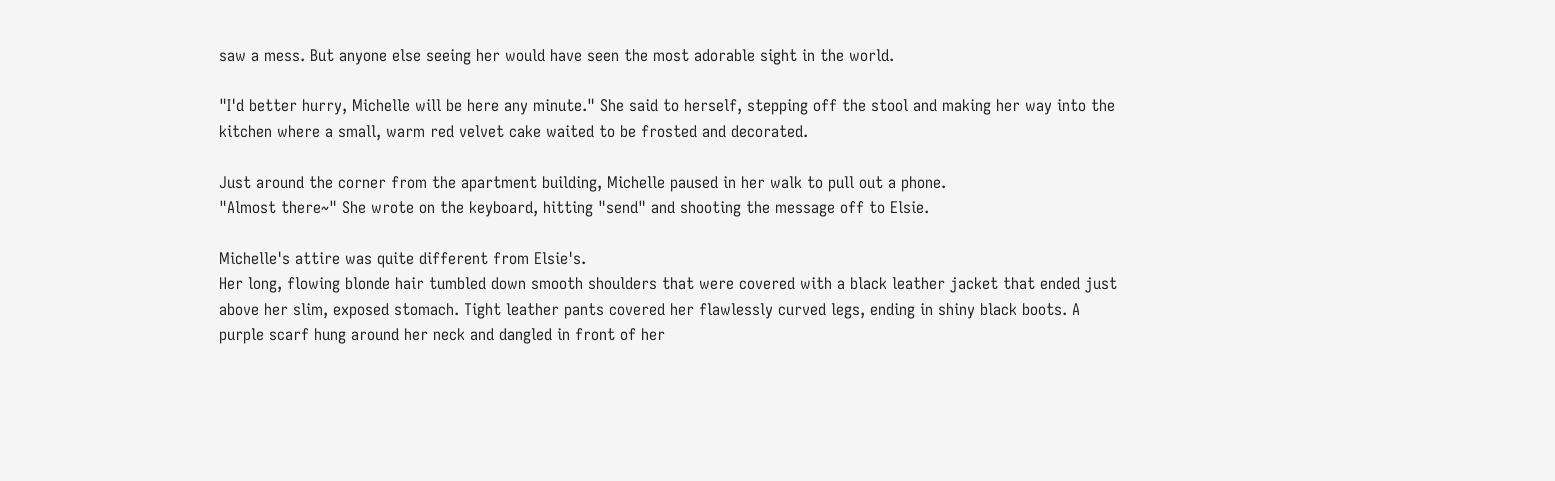saw a mess. But anyone else seeing her would have seen the most adorable sight in the world.

"I'd better hurry, Michelle will be here any minute." She said to herself, stepping off the stool and making her way into the kitchen where a small, warm red velvet cake waited to be frosted and decorated.

Just around the corner from the apartment building, Michelle paused in her walk to pull out a phone.
"Almost there~" She wrote on the keyboard, hitting "send" and shooting the message off to Elsie.

Michelle's attire was quite different from Elsie's.
Her long, flowing blonde hair tumbled down smooth shoulders that were covered with a black leather jacket that ended just above her slim, exposed stomach. Tight leather pants covered her flawlessly curved legs, ending in shiny black boots. A purple scarf hung around her neck and dangled in front of her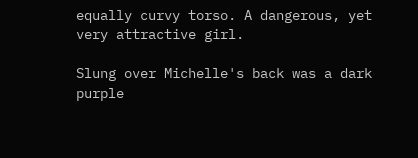equally curvy torso. A dangerous, yet very attractive girl.

Slung over Michelle's back was a dark purple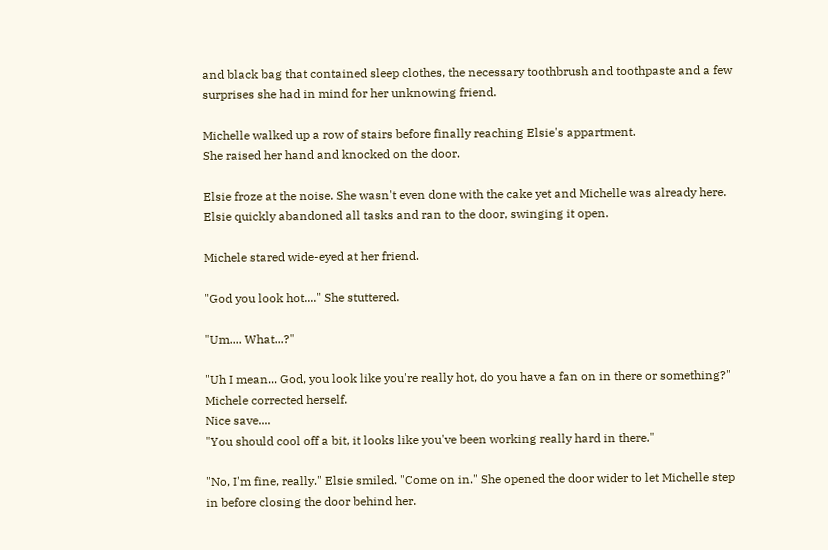and black bag that contained sleep clothes, the necessary toothbrush and toothpaste and a few surprises she had in mind for her unknowing friend.

Michelle walked up a row of stairs before finally reaching Elsie's appartment.
She raised her hand and knocked on the door.

Elsie froze at the noise. She wasn't even done with the cake yet and Michelle was already here. Elsie quickly abandoned all tasks and ran to the door, swinging it open.

Michele stared wide-eyed at her friend.

"God you look hot...." She stuttered.

"Um.... What...?"

"Uh I mean... God, you look like you're really hot, do you have a fan on in there or something?" Michele corrected herself.
Nice save....
"You should cool off a bit, it looks like you've been working really hard in there."

"No, I'm fine, really." Elsie smiled. "Come on in." She opened the door wider to let Michelle step in before closing the door behind her.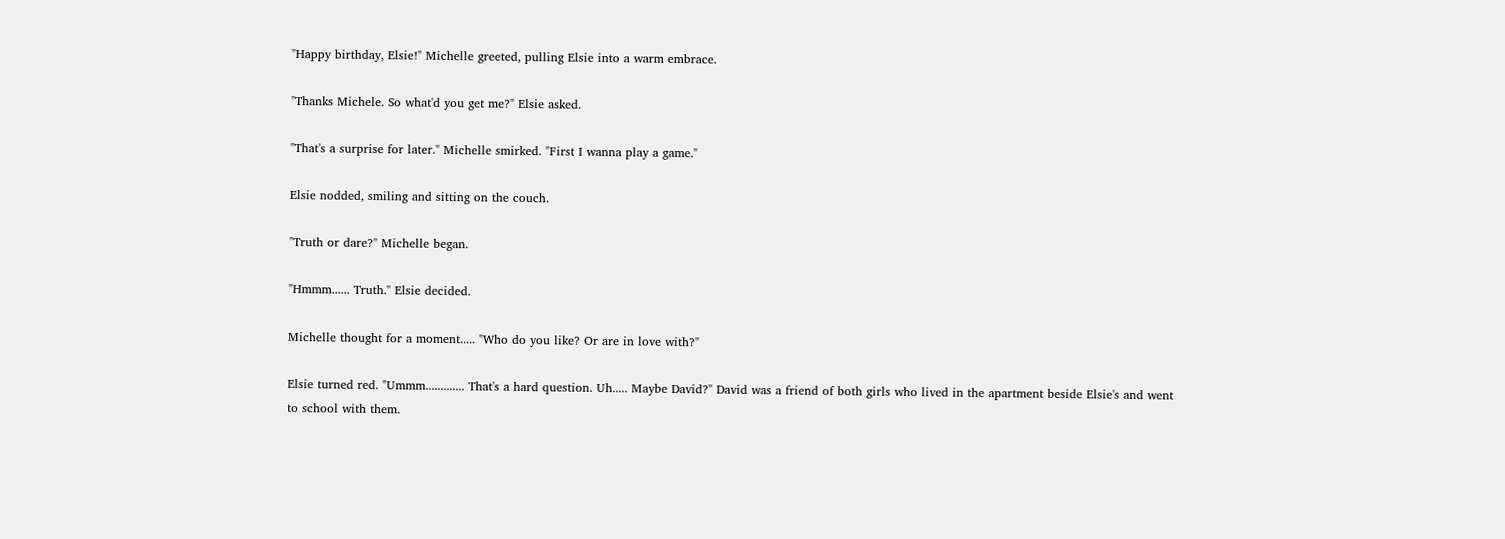"Happy birthday, Elsie!" Michelle greeted, pulling Elsie into a warm embrace.

"Thanks Michele. So what'd you get me?" Elsie asked.

"That's a surprise for later." Michelle smirked. "First I wanna play a game."

Elsie nodded, smiling and sitting on the couch.

"Truth or dare?" Michelle began.

"Hmmm...... Truth." Elsie decided.

Michelle thought for a moment..... "Who do you like? Or are in love with?"

Elsie turned red. "Ummm............. That's a hard question. Uh..... Maybe David?" David was a friend of both girls who lived in the apartment beside Elsie's and went to school with them.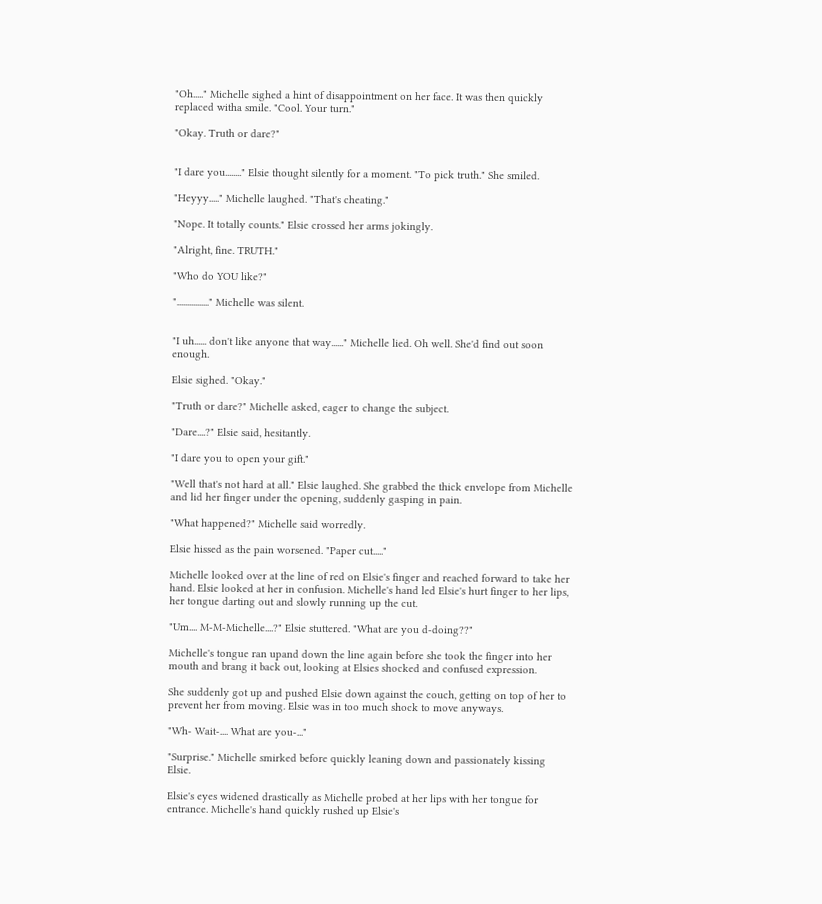"Oh....." Michelle sighed a hint of disappointment on her face. It was then quickly replaced witha smile. "Cool. Your turn."

"Okay. Truth or dare?"


"I dare you........" Elsie thought silently for a moment. "To pick truth." She smiled.

"Heyyy....." Michelle laughed. "That's cheating."

"Nope. It totally counts." Elsie crossed her arms jokingly.

"Alright, fine. TRUTH."

"Who do YOU like?"

"................" Michelle was silent.


"I uh...... don't like anyone that way......" Michelle lied. Oh well. She'd find out soon enough.

Elsie sighed. "Okay."

"Truth or dare?" Michelle asked, eager to change the subject.

"Dare....?" Elsie said, hesitantly.

"I dare you to open your gift."

"Well that's not hard at all." Elsie laughed. She grabbed the thick envelope from Michelle and lid her finger under the opening, suddenly gasping in pain.

"What happened?" Michelle said worredly.

Elsie hissed as the pain worsened. "Paper cut....."

Michelle looked over at the line of red on Elsie's finger and reached forward to take her hand. Elsie looked at her in confusion. Michelle's hand led Elsie's hurt finger to her lips, her tongue darting out and slowly running up the cut.

"Um.... M-M-Michelle....?" Elsie stuttered. "What are you d-doing??"

Michelle's tongue ran upand down the line again before she took the finger into her mouth and brang it back out, looking at Elsies shocked and confused expression.

She suddenly got up and pushed Elsie down against the couch, getting on top of her to prevent her from moving. Elsie was in too much shock to move anyways.

"Wh- Wait-.... What are you-..."

"Surprise." Michelle smirked before quickly leaning down and passionately kissing Elsie.

Elsie's eyes widened drastically as Michelle probed at her lips with her tongue for entrance. Michelle's hand quickly rushed up Elsie's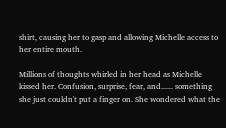shirt, causing her to gasp and allowing Michelle access to her entire mouth.

Millions of thoughts whirled in her head as Michelle kissed her. Confusion, surprise, fear, and...... something she just couldn't put a finger on. She wondered what the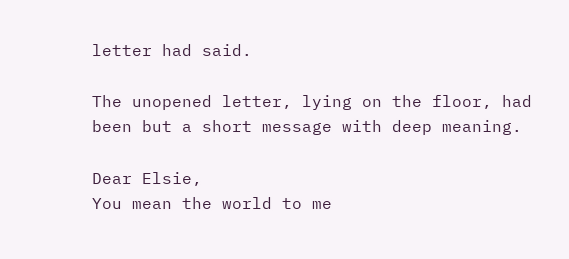letter had said.

The unopened letter, lying on the floor, had been but a short message with deep meaning.

Dear Elsie,
You mean the world to me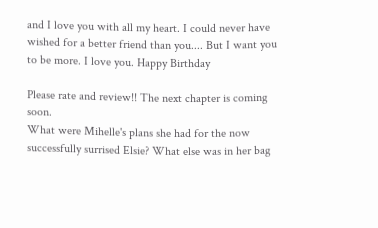and I love you with all my heart. I could never have wished for a better friend than you.... But I want you to be more. I love you. Happy Birthday

Please rate and review!! The next chapter is coming soon.
What were Mihelle's plans she had for the now successfully surrised Elsie? What else was in her bag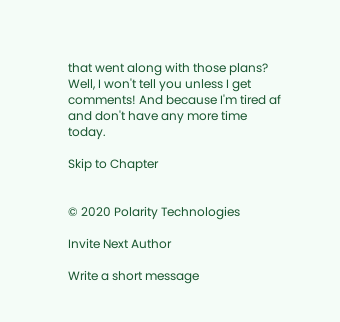that went along with those plans? Well, I won't tell you unless I get comments! And because I'm tired af and don't have any more time today.

Skip to Chapter


© 2020 Polarity Technologies

Invite Next Author

Write a short message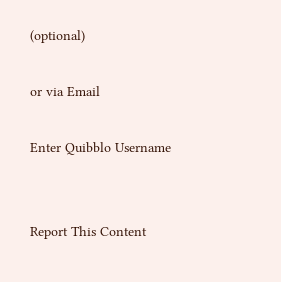(optional)

or via Email

Enter Quibblo Username


Report This Content